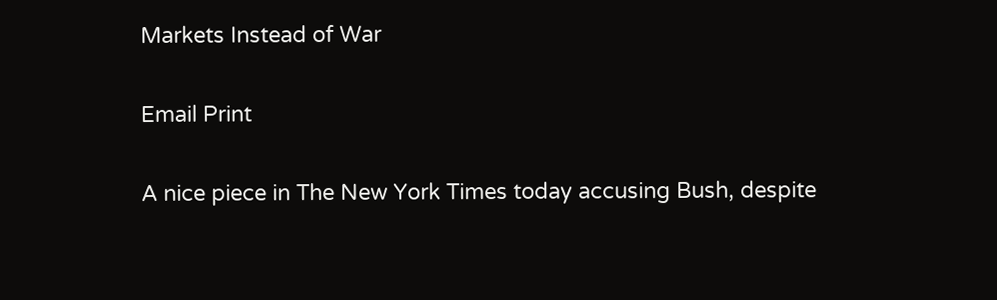Markets Instead of War

Email Print

A nice piece in The New York Times today accusing Bush, despite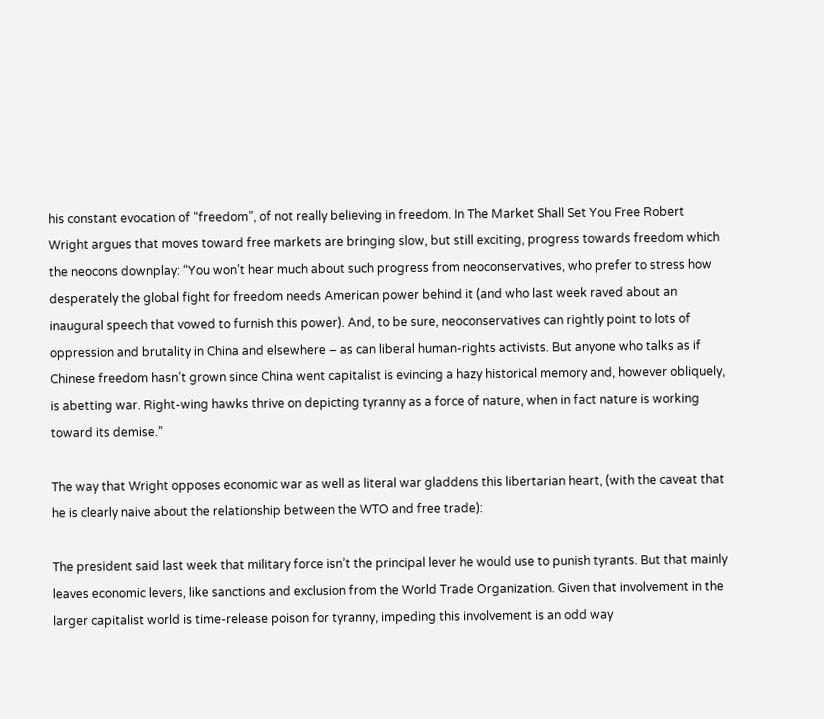his constant evocation of “freedom”, of not really believing in freedom. In The Market Shall Set You Free Robert Wright argues that moves toward free markets are bringing slow, but still exciting, progress towards freedom which the neocons downplay: “You won’t hear much about such progress from neoconservatives, who prefer to stress how desperately the global fight for freedom needs American power behind it (and who last week raved about an inaugural speech that vowed to furnish this power). And, to be sure, neoconservatives can rightly point to lots of oppression and brutality in China and elsewhere – as can liberal human-rights activists. But anyone who talks as if Chinese freedom hasn’t grown since China went capitalist is evincing a hazy historical memory and, however obliquely, is abetting war. Right-wing hawks thrive on depicting tyranny as a force of nature, when in fact nature is working toward its demise.”

The way that Wright opposes economic war as well as literal war gladdens this libertarian heart, (with the caveat that he is clearly naive about the relationship between the WTO and free trade):

The president said last week that military force isn’t the principal lever he would use to punish tyrants. But that mainly leaves economic levers, like sanctions and exclusion from the World Trade Organization. Given that involvement in the larger capitalist world is time-release poison for tyranny, impeding this involvement is an odd way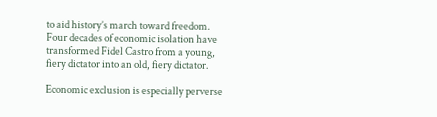to aid history’s march toward freedom. Four decades of economic isolation have transformed Fidel Castro from a young, fiery dictator into an old, fiery dictator.

Economic exclusion is especially perverse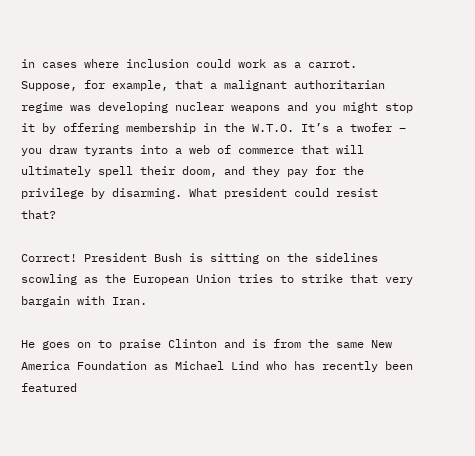in cases where inclusion could work as a carrot. Suppose, for example, that a malignant authoritarian regime was developing nuclear weapons and you might stop it by offering membership in the W.T.O. It’s a twofer – you draw tyrants into a web of commerce that will ultimately spell their doom, and they pay for the privilege by disarming. What president could resist that?

Correct! President Bush is sitting on the sidelines scowling as the European Union tries to strike that very bargain with Iran.

He goes on to praise Clinton and is from the same New America Foundation as Michael Lind who has recently been featured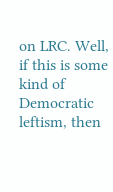on LRC. Well, if this is some kind of Democratic leftism, then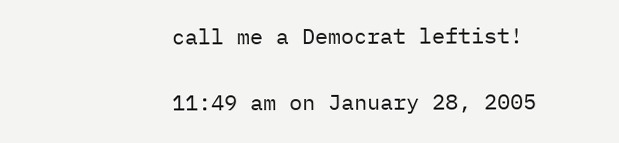call me a Democrat leftist!

11:49 am on January 28, 2005